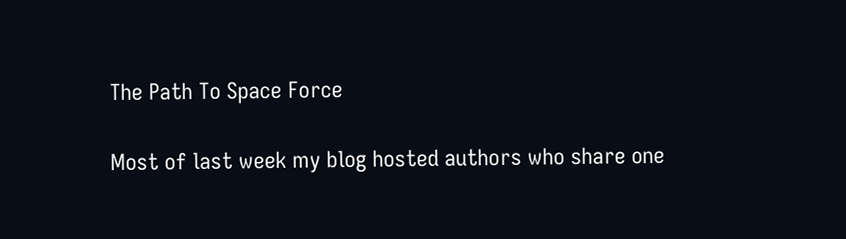The Path To Space Force

Most of last week my blog hosted authors who share one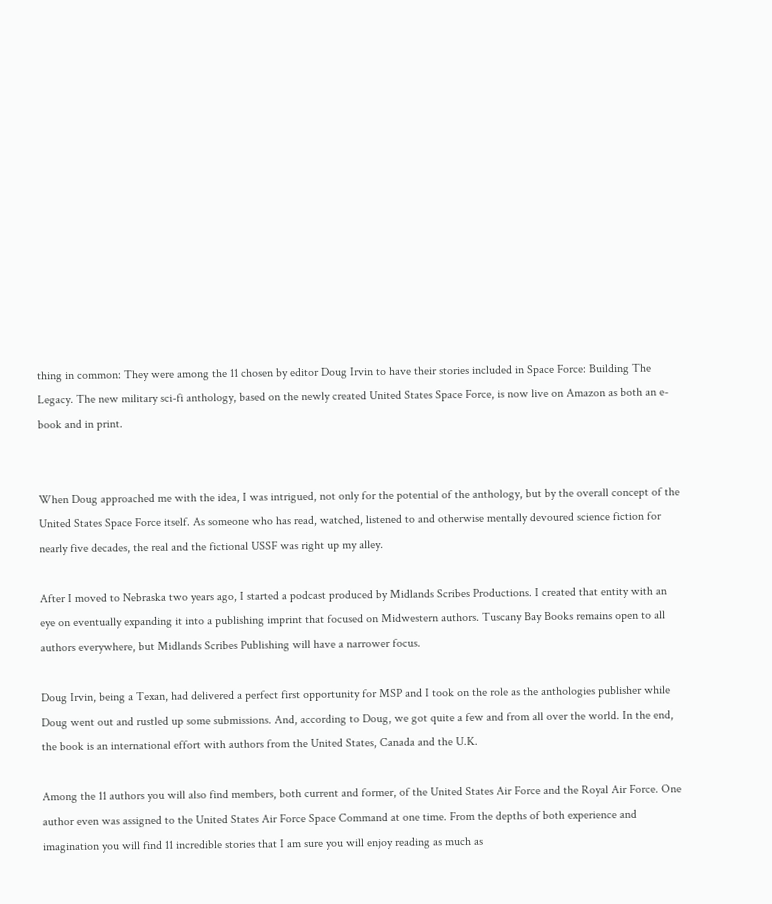thing in common: They were among the 11 chosen by editor Doug Irvin to have their stories included in Space Force: Building The Legacy. The new military sci-fi anthology, based on the newly created United States Space Force, is now live on Amazon as both an e-book and in print.


When Doug approached me with the idea, I was intrigued, not only for the potential of the anthology, but by the overall concept of the United States Space Force itself. As someone who has read, watched, listened to and otherwise mentally devoured science fiction for nearly five decades, the real and the fictional USSF was right up my alley.

After I moved to Nebraska two years ago, I started a podcast produced by Midlands Scribes Productions. I created that entity with an eye on eventually expanding it into a publishing imprint that focused on Midwestern authors. Tuscany Bay Books remains open to all authors everywhere, but Midlands Scribes Publishing will have a narrower focus.

Doug Irvin, being a Texan, had delivered a perfect first opportunity for MSP and I took on the role as the anthologies publisher while Doug went out and rustled up some submissions. And, according to Doug, we got quite a few and from all over the world. In the end, the book is an international effort with authors from the United States, Canada and the U.K.

Among the 11 authors you will also find members, both current and former, of the United States Air Force and the Royal Air Force. One author even was assigned to the United States Air Force Space Command at one time. From the depths of both experience and imagination you will find 11 incredible stories that I am sure you will enjoy reading as much as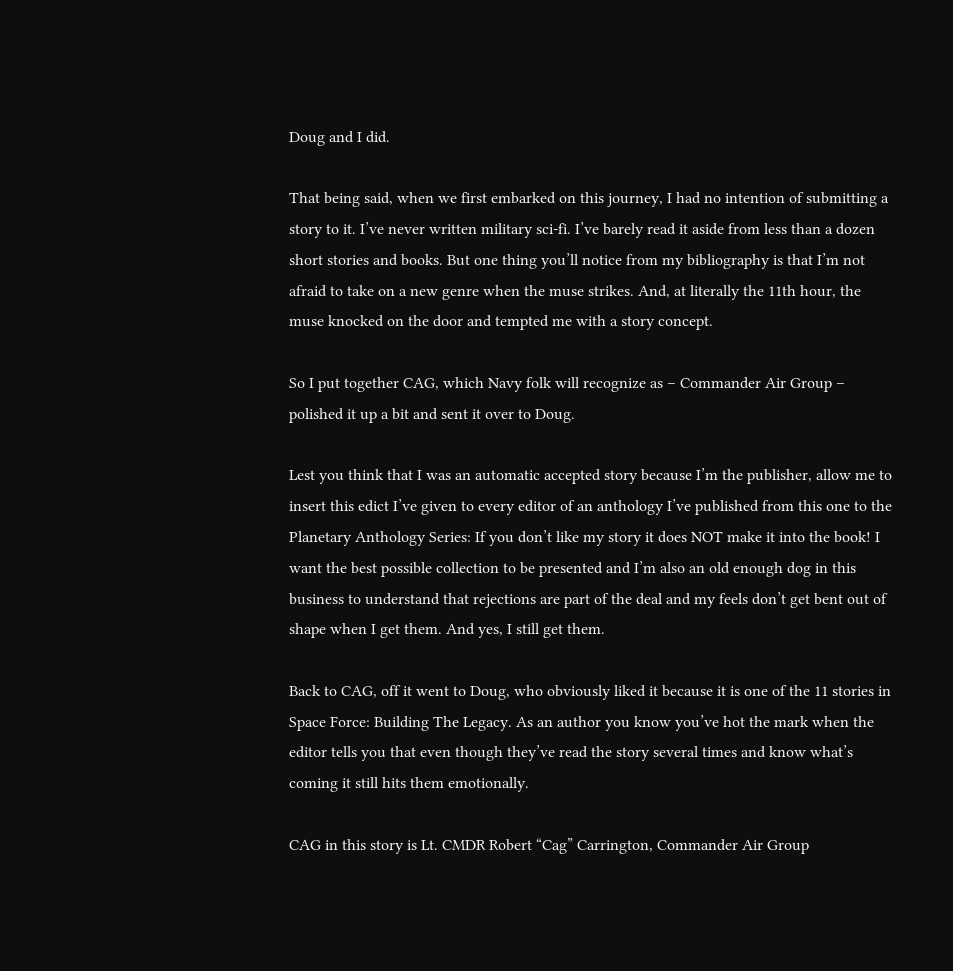Doug and I did.

That being said, when we first embarked on this journey, I had no intention of submitting a story to it. I’ve never written military sci-fi. I’ve barely read it aside from less than a dozen short stories and books. But one thing you’ll notice from my bibliography is that I’m not afraid to take on a new genre when the muse strikes. And, at literally the 11th hour, the muse knocked on the door and tempted me with a story concept.

So I put together CAG, which Navy folk will recognize as – Commander Air Group – polished it up a bit and sent it over to Doug.

Lest you think that I was an automatic accepted story because I’m the publisher, allow me to insert this edict I’ve given to every editor of an anthology I’ve published from this one to the Planetary Anthology Series: If you don’t like my story it does NOT make it into the book! I want the best possible collection to be presented and I’m also an old enough dog in this business to understand that rejections are part of the deal and my feels don’t get bent out of shape when I get them. And yes, I still get them.

Back to CAG, off it went to Doug, who obviously liked it because it is one of the 11 stories in Space Force: Building The Legacy. As an author you know you’ve hot the mark when the editor tells you that even though they’ve read the story several times and know what’s coming it still hits them emotionally.

CAG in this story is Lt. CMDR Robert “Cag” Carrington, Commander Air Group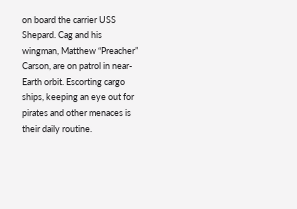on board the carrier USS Shepard. Cag and his wingman, Matthew “Preacher” Carson, are on patrol in near-Earth orbit. Escorting cargo ships, keeping an eye out for pirates and other menaces is their daily routine.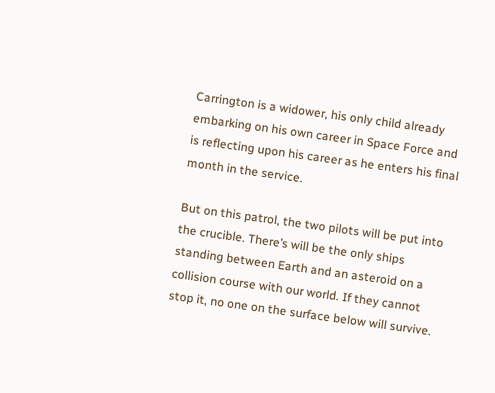Carrington is a widower, his only child already embarking on his own career in Space Force and is reflecting upon his career as he enters his final month in the service.

But on this patrol, the two pilots will be put into the crucible. There’s will be the only ships standing between Earth and an asteroid on a collision course with our world. If they cannot stop it, no one on the surface below will survive.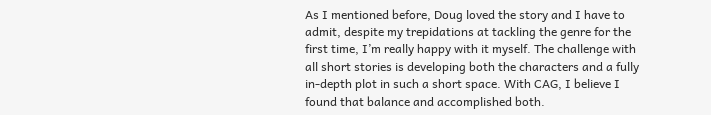As I mentioned before, Doug loved the story and I have to admit, despite my trepidations at tackling the genre for the first time, I’m really happy with it myself. The challenge with all short stories is developing both the characters and a fully in-depth plot in such a short space. With CAG, I believe I found that balance and accomplished both.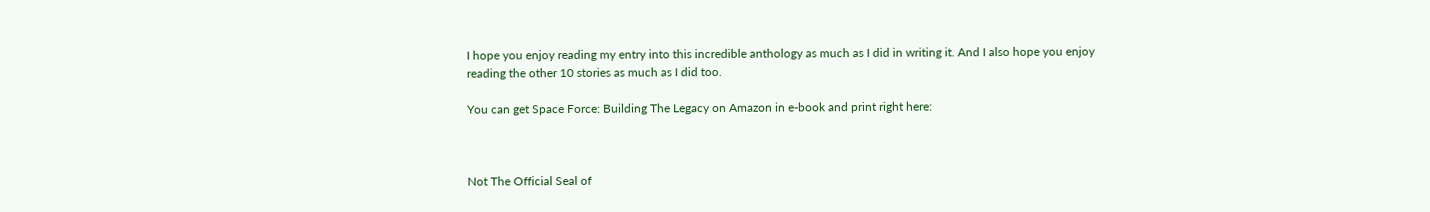I hope you enjoy reading my entry into this incredible anthology as much as I did in writing it. And I also hope you enjoy reading the other 10 stories as much as I did too.

You can get Space Force: Building The Legacy on Amazon in e-book and print right here:



Not The Official Seal of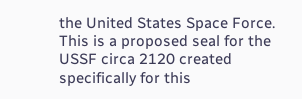the United States Space Force. This is a proposed seal for the USSF circa 2120 created specifically for this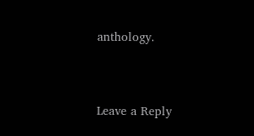anthology.


Leave a Reply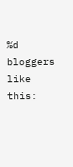%d bloggers like this: